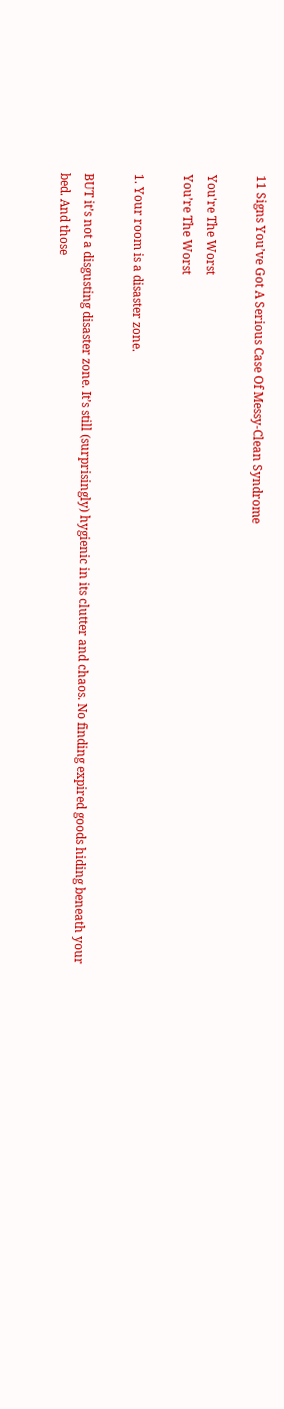11 Signs You’ve Got A Serious Case Of Messy-Clean Syndrome

You're The Worst
You’re The Worst

1. Your room is a disaster zone.

BUT it’s not a disgusting disaster zone. It’s still (surprisingly) hygienic in its clutter and chaos. No finding expired goods hiding beneath your bed. And those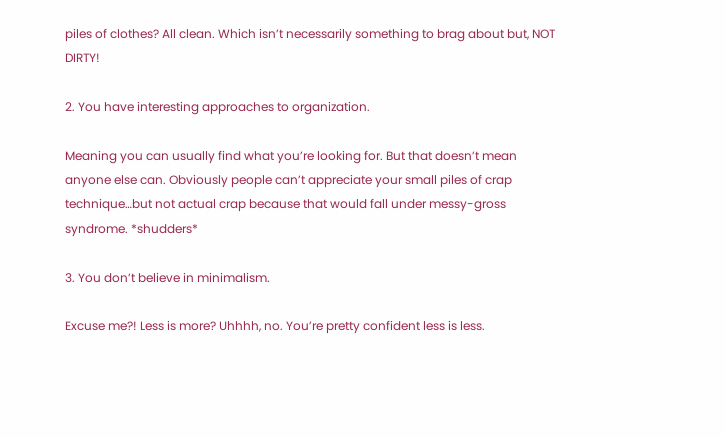piles of clothes? All clean. Which isn’t necessarily something to brag about but, NOT DIRTY!

2. You have interesting approaches to organization.

Meaning you can usually find what you’re looking for. But that doesn’t mean anyone else can. Obviously people can’t appreciate your small piles of crap technique…but not actual crap because that would fall under messy-gross syndrome. *shudders*

3. You don’t believe in minimalism.

Excuse me?! Less is more? Uhhhh, no. You’re pretty confident less is less.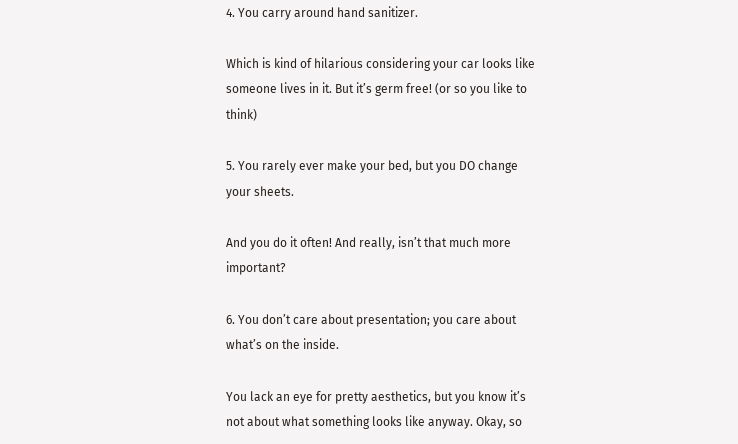4. You carry around hand sanitizer.

Which is kind of hilarious considering your car looks like someone lives in it. But it’s germ free! (or so you like to think)

5. You rarely ever make your bed, but you DO change your sheets.

And you do it often! And really, isn’t that much more important?

6. You don’t care about presentation; you care about what’s on the inside.

You lack an eye for pretty aesthetics, but you know it’s not about what something looks like anyway. Okay, so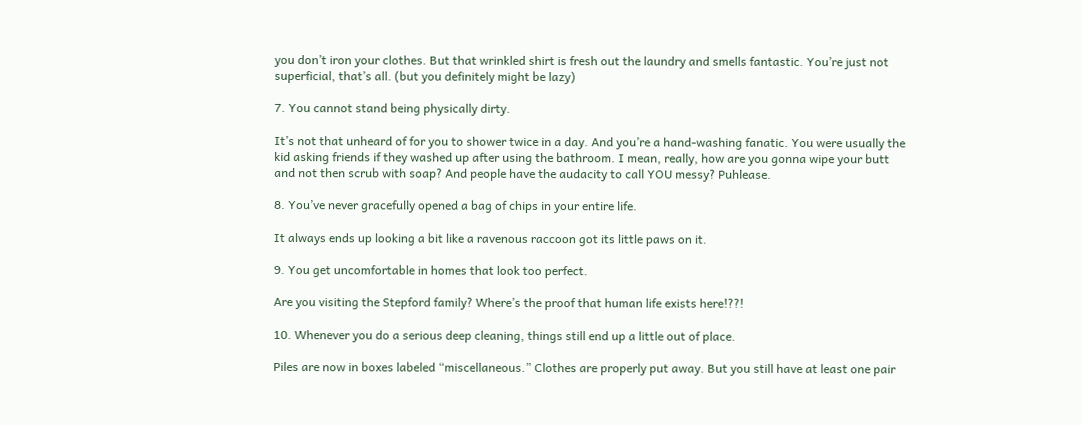you don’t iron your clothes. But that wrinkled shirt is fresh out the laundry and smells fantastic. You’re just not superficial, that’s all. (but you definitely might be lazy)

7. You cannot stand being physically dirty.

It’s not that unheard of for you to shower twice in a day. And you’re a hand-washing fanatic. You were usually the kid asking friends if they washed up after using the bathroom. I mean, really, how are you gonna wipe your butt and not then scrub with soap? And people have the audacity to call YOU messy? Puhlease.

8. You’ve never gracefully opened a bag of chips in your entire life.

It always ends up looking a bit like a ravenous raccoon got its little paws on it.

9. You get uncomfortable in homes that look too perfect.

Are you visiting the Stepford family? Where’s the proof that human life exists here!??!

10. Whenever you do a serious deep cleaning, things still end up a little out of place.

Piles are now in boxes labeled “miscellaneous.” Clothes are properly put away. But you still have at least one pair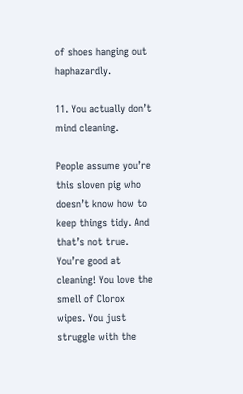of shoes hanging out haphazardly.

11. You actually don’t mind cleaning.

People assume you’re this sloven pig who doesn’t know how to keep things tidy. And that’s not true. You’re good at cleaning! You love the smell of Clorox wipes. You just struggle with the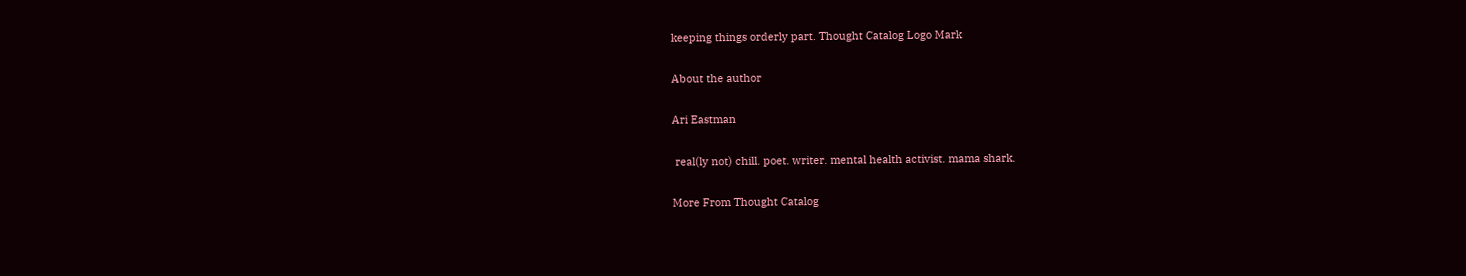keeping things orderly part. Thought Catalog Logo Mark

About the author

Ari Eastman

 real(ly not) chill. poet. writer. mental health activist. mama shark.

More From Thought Catalog